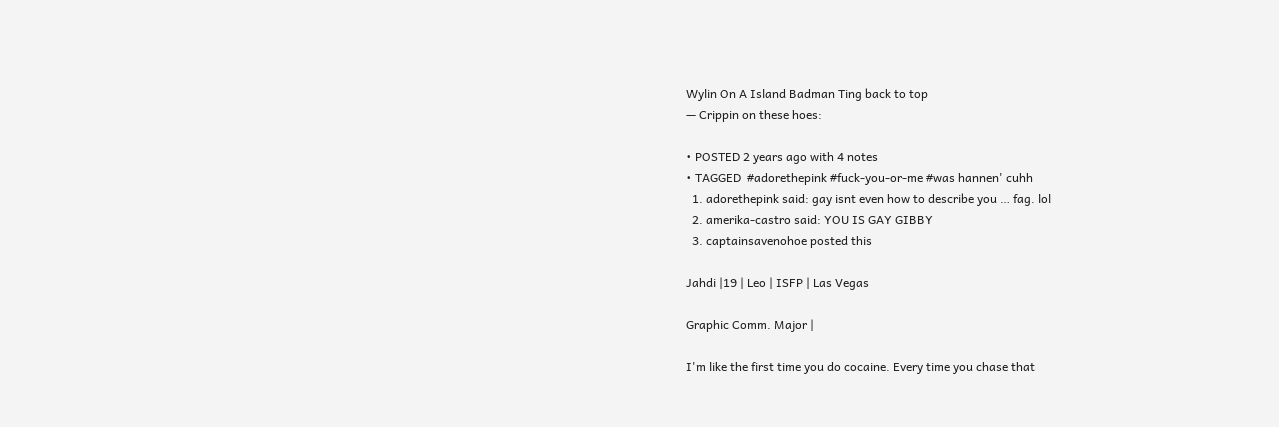Wylin On A Island Badman Ting back to top
— Crippin on these hoes:

• POSTED 2 years ago with 4 notes
• TAGGED  #adorethepink #fuck-you-or-me #was hannen' cuhh
  1. adorethepink said: gay isnt even how to describe you … fag. lol
  2. amerika-castro said: YOU IS GAY GIBBY
  3. captainsavenohoe posted this

Jahdi |19 | Leo | ISFP | Las Vegas

Graphic Comm. Major |

I'm like the first time you do cocaine. Every time you chase that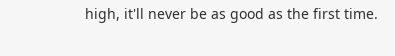high, it'll never be as good as the first time.